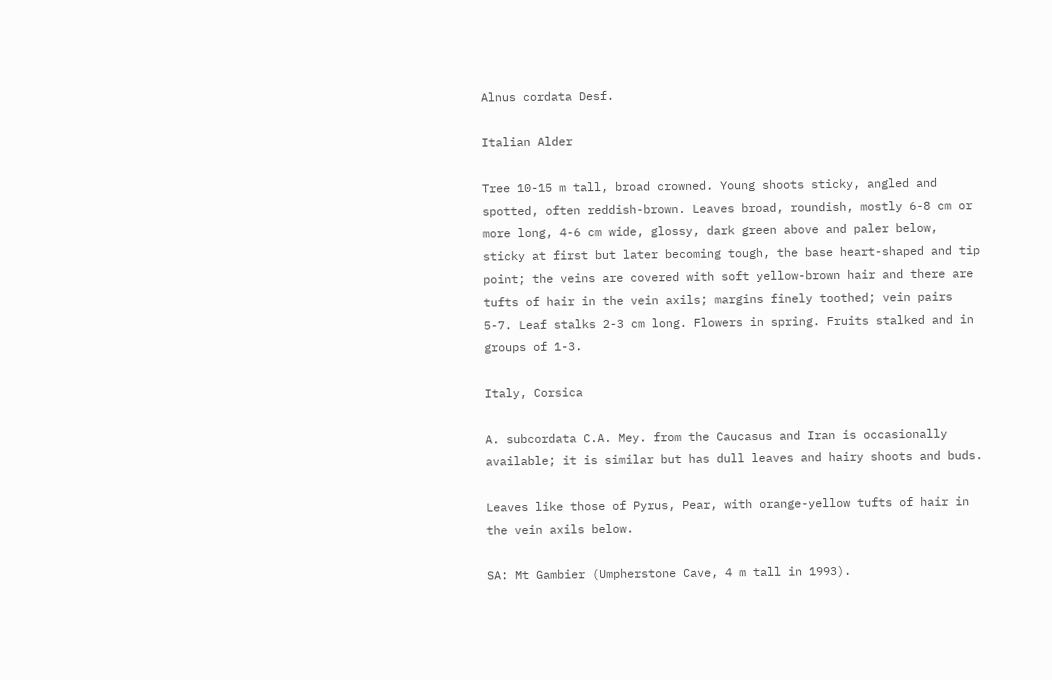Alnus cordata Desf.

Italian Alder

Tree 10-15 m tall, broad crowned. Young shoots sticky, angled and spotted, often reddish-brown. Leaves broad, roundish, mostly 6-8 cm or more long, 4-6 cm wide, glossy, dark green above and paler below, sticky at first but later becoming tough, the base heart-shaped and tip point; the veins are covered with soft yellow-brown hair and there are tufts of hair in the vein axils; margins finely toothed; vein pairs 5-7. Leaf stalks 2-3 cm long. Flowers in spring. Fruits stalked and in groups of 1-3.

Italy, Corsica

A. subcordata C.A. Mey. from the Caucasus and Iran is occasionally available; it is similar but has dull leaves and hairy shoots and buds.

Leaves like those of Pyrus, Pear, with orange-yellow tufts of hair in the vein axils below.

SA: Mt Gambier (Umpherstone Cave, 4 m tall in 1993).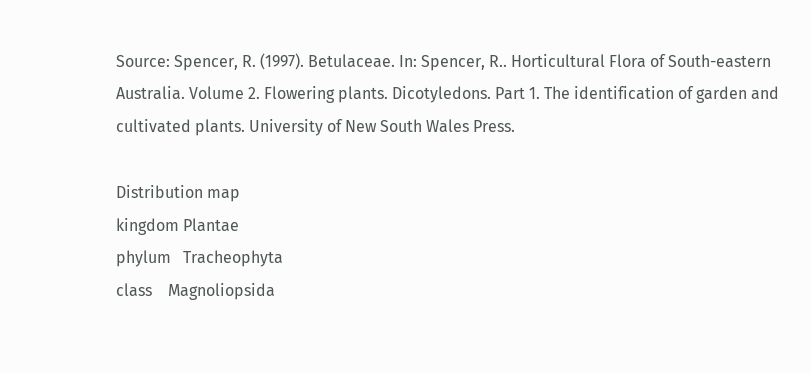Source: Spencer, R. (1997). Betulaceae. In: Spencer, R.. Horticultural Flora of South-eastern Australia. Volume 2. Flowering plants. Dicotyledons. Part 1. The identification of garden and cultivated plants. University of New South Wales Press.

Distribution map
kingdom Plantae
phylum   Tracheophyta
class    Magnoliopsida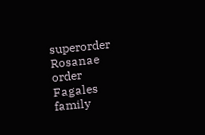superorder     Rosanae
order      Fagales
family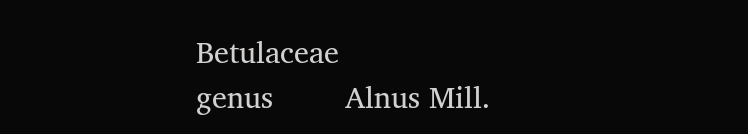Betulaceae
genus        Alnus Mill.